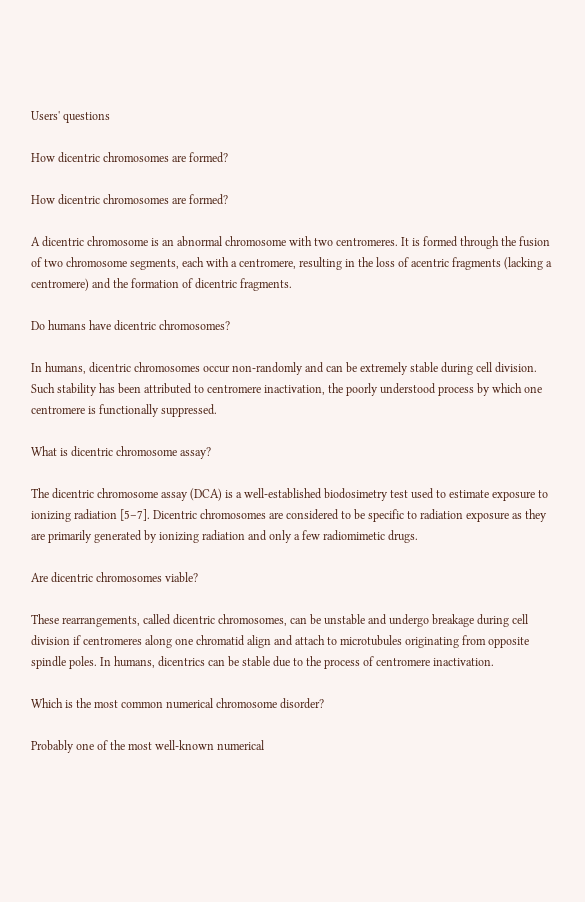Users' questions

How dicentric chromosomes are formed?

How dicentric chromosomes are formed?

A dicentric chromosome is an abnormal chromosome with two centromeres. It is formed through the fusion of two chromosome segments, each with a centromere, resulting in the loss of acentric fragments (lacking a centromere) and the formation of dicentric fragments.

Do humans have dicentric chromosomes?

In humans, dicentric chromosomes occur non-randomly and can be extremely stable during cell division. Such stability has been attributed to centromere inactivation, the poorly understood process by which one centromere is functionally suppressed.

What is dicentric chromosome assay?

The dicentric chromosome assay (DCA) is a well-established biodosimetry test used to estimate exposure to ionizing radiation [5–7]. Dicentric chromosomes are considered to be specific to radiation exposure as they are primarily generated by ionizing radiation and only a few radiomimetic drugs.

Are dicentric chromosomes viable?

These rearrangements, called dicentric chromosomes, can be unstable and undergo breakage during cell division if centromeres along one chromatid align and attach to microtubules originating from opposite spindle poles. In humans, dicentrics can be stable due to the process of centromere inactivation.

Which is the most common numerical chromosome disorder?

Probably one of the most well-known numerical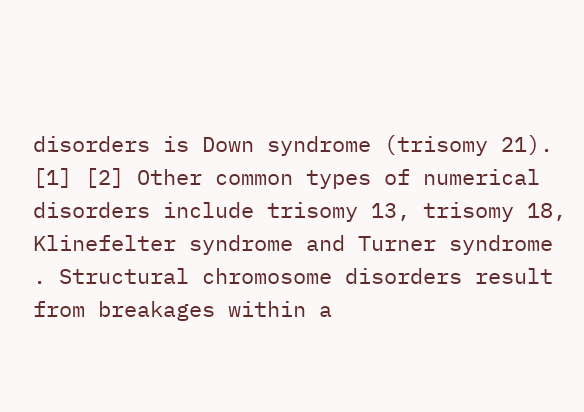disorders is Down syndrome (trisomy 21). [1] [2] Other common types of numerical disorders include trisomy 13, trisomy 18, Klinefelter syndrome and Turner syndrome . Structural chromosome disorders result from breakages within a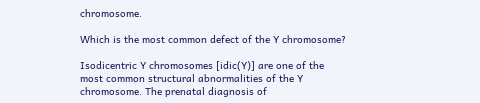chromosome.

Which is the most common defect of the Y chromosome?

Isodicentric Y chromosomes [idic(Y)] are one of the most common structural abnormalities of the Y chromosome. The prenatal diagnosis of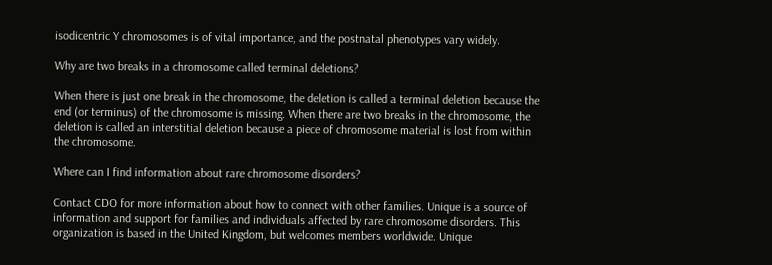isodicentric Y chromosomes is of vital importance, and the postnatal phenotypes vary widely.

Why are two breaks in a chromosome called terminal deletions?

When there is just one break in the chromosome, the deletion is called a terminal deletion because the end (or terminus) of the chromosome is missing. When there are two breaks in the chromosome, the deletion is called an interstitial deletion because a piece of chromosome material is lost from within the chromosome.

Where can I find information about rare chromosome disorders?

Contact CDO for more information about how to connect with other families. Unique is a source of information and support for families and individuals affected by rare chromosome disorders. This organization is based in the United Kingdom, but welcomes members worldwide. Unique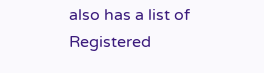also has a list of Registered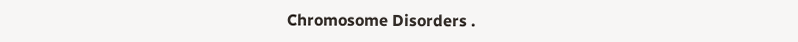Chromosome Disorders .